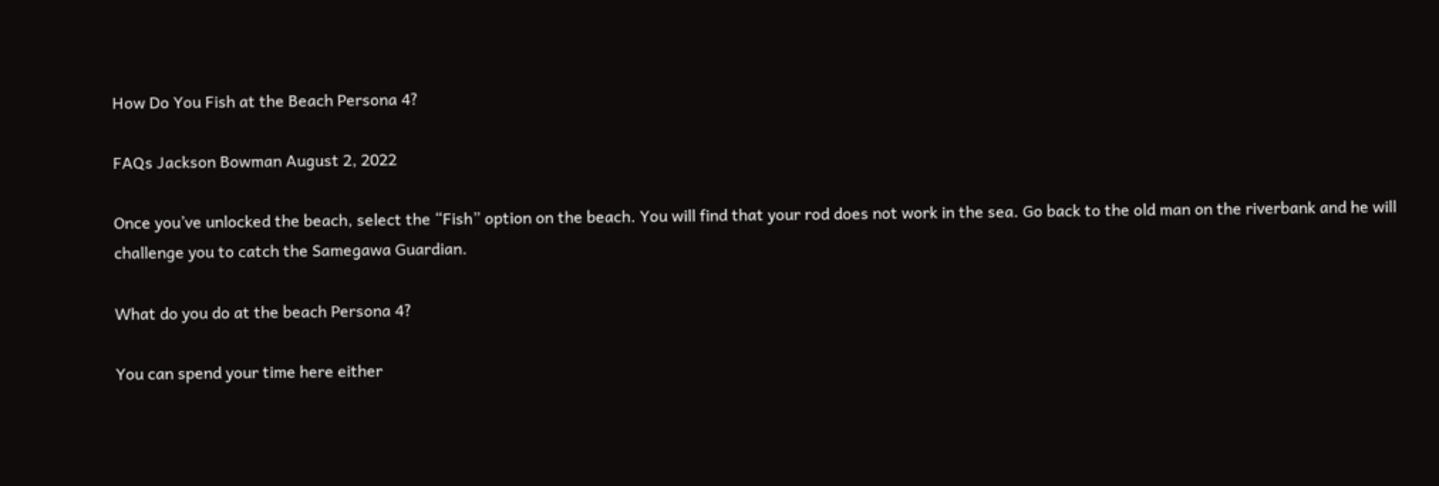How Do You Fish at the Beach Persona 4?

FAQs Jackson Bowman August 2, 2022

Once you’ve unlocked the beach, select the “Fish” option on the beach. You will find that your rod does not work in the sea. Go back to the old man on the riverbank and he will challenge you to catch the Samegawa Guardian.

What do you do at the beach Persona 4?

You can spend your time here either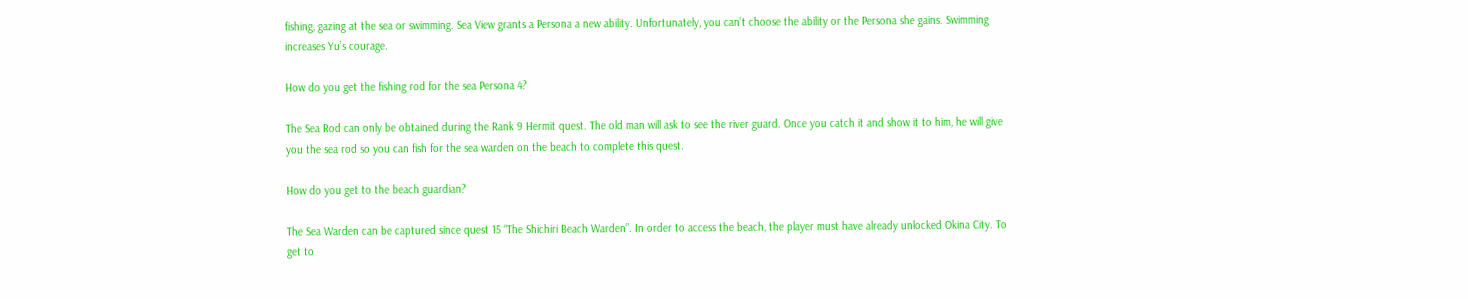fishing, gazing at the sea or swimming. Sea View grants a Persona a new ability. Unfortunately, you can’t choose the ability or the Persona she gains. Swimming increases Yu’s courage.

How do you get the fishing rod for the sea Persona 4?

The Sea Rod can only be obtained during the Rank 9 Hermit quest. The old man will ask to see the river guard. Once you catch it and show it to him, he will give you the sea rod so you can fish for the sea warden on the beach to complete this quest.

How do you get to the beach guardian?

The Sea Warden can be captured since quest 15 “The Shichiri Beach Warden”. In order to access the beach, the player must have already unlocked Okina City. To get to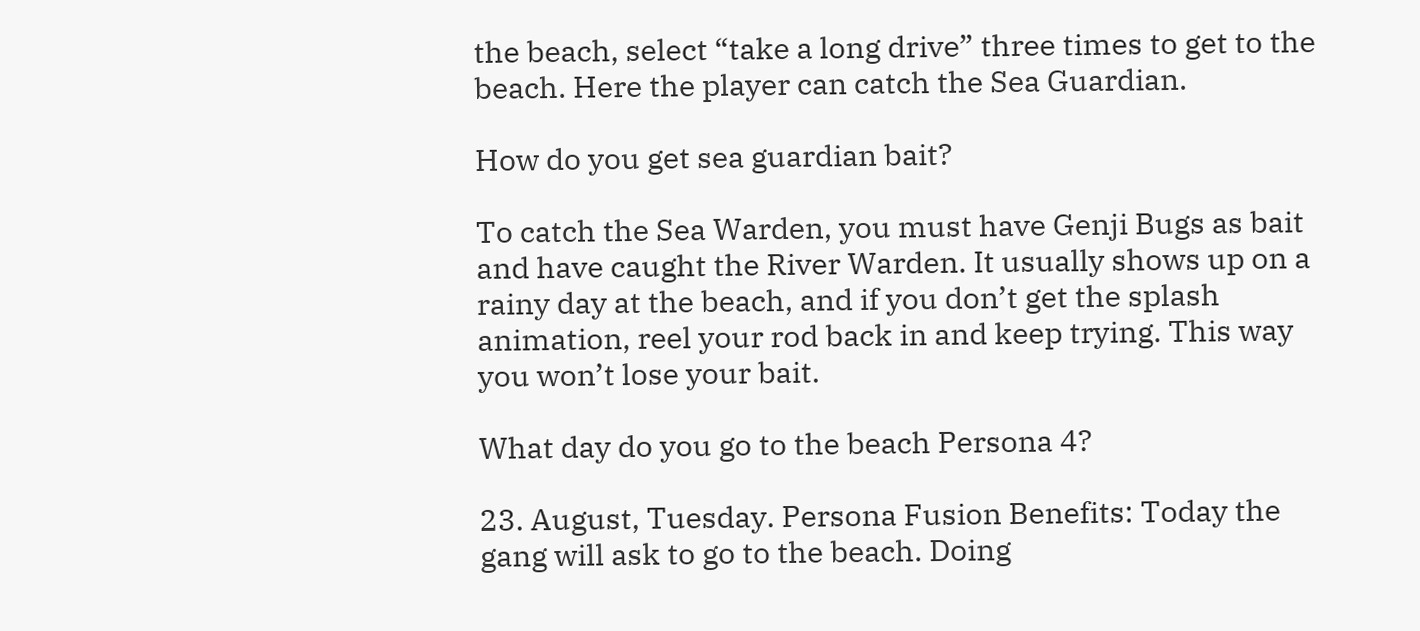the beach, select “take a long drive” three times to get to the beach. Here the player can catch the Sea Guardian.

How do you get sea guardian bait?

To catch the Sea Warden, you must have Genji Bugs as bait and have caught the River Warden. It usually shows up on a rainy day at the beach, and if you don’t get the splash animation, reel your rod back in and keep trying. This way you won’t lose your bait.

What day do you go to the beach Persona 4?

23. August, Tuesday. Persona Fusion Benefits: Today the gang will ask to go to the beach. Doing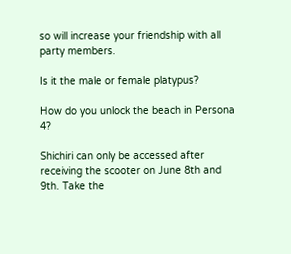so will increase your friendship with all party members.

Is it the male or female platypus?

How do you unlock the beach in Persona 4?

Shichiri can only be accessed after receiving the scooter on June 8th and 9th. Take the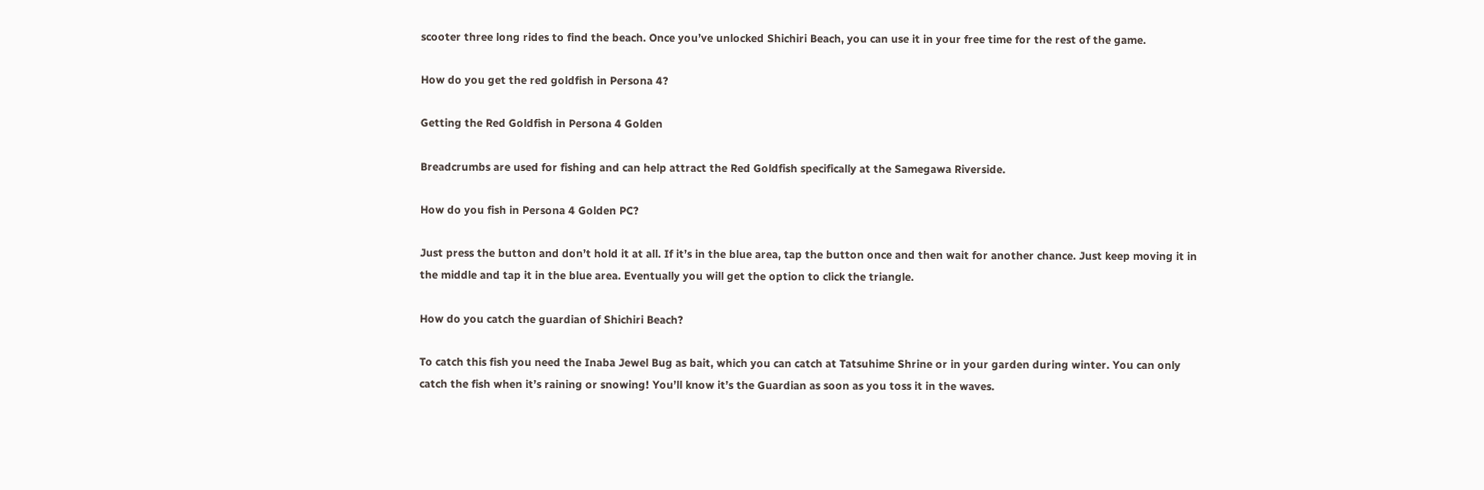scooter three long rides to find the beach. Once you’ve unlocked Shichiri Beach, you can use it in your free time for the rest of the game.

How do you get the red goldfish in Persona 4?

Getting the Red Goldfish in Persona 4 Golden

Breadcrumbs are used for fishing and can help attract the Red Goldfish specifically at the Samegawa Riverside.

How do you fish in Persona 4 Golden PC?

Just press the button and don’t hold it at all. If it’s in the blue area, tap the button once and then wait for another chance. Just keep moving it in the middle and tap it in the blue area. Eventually you will get the option to click the triangle.

How do you catch the guardian of Shichiri Beach?

To catch this fish you need the Inaba Jewel Bug as bait, which you can catch at Tatsuhime Shrine or in your garden during winter. You can only catch the fish when it’s raining or snowing! You’ll know it’s the Guardian as soon as you toss it in the waves.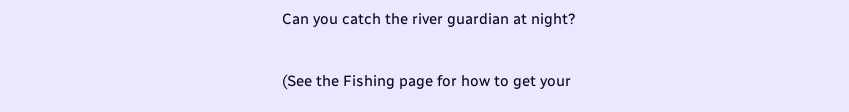Can you catch the river guardian at night?

(See the Fishing page for how to get your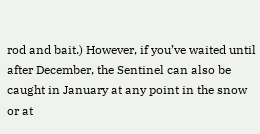rod and bait.) However, if you’ve waited until after December, the Sentinel can also be caught in January at any point in the snow or at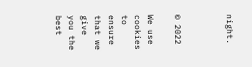night.



© 2022

We use cookies to ensure that we give you the best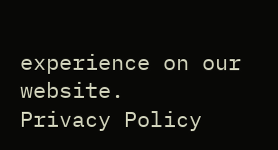experience on our website.
Privacy Policy